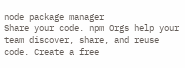node package manager
Share your code. npm Orgs help your team discover, share, and reuse code. Create a free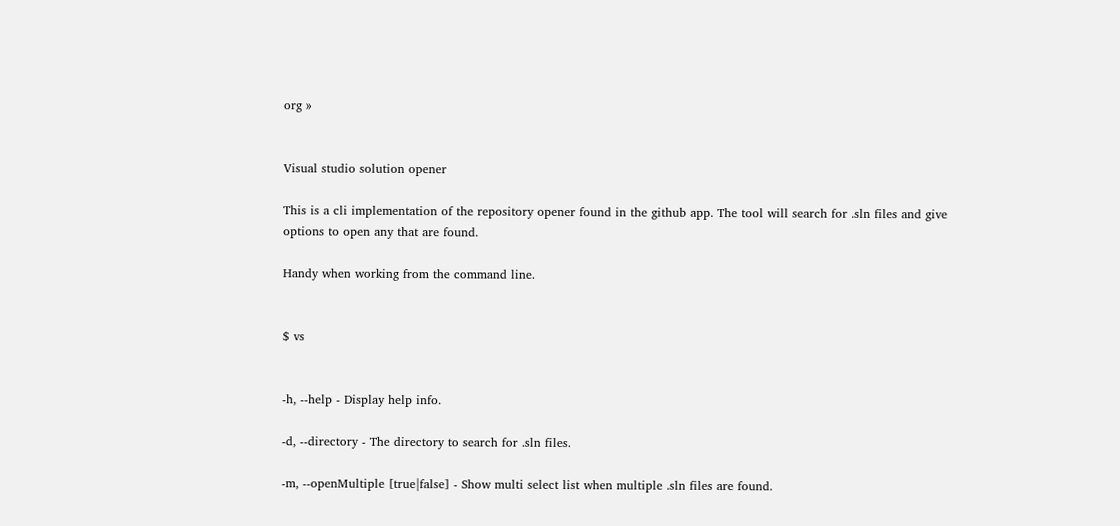org »


Visual studio solution opener

This is a cli implementation of the repository opener found in the github app. The tool will search for .sln files and give options to open any that are found.

Handy when working from the command line.


$ vs


-h, --help - Display help info.

-d, --directory - The directory to search for .sln files.

-m, --openMultiple [true|false] - Show multi select list when multiple .sln files are found.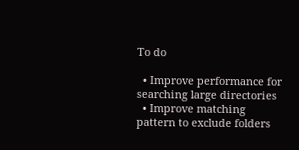To do

  • Improve performance for searching large directories
  • Improve matching pattern to exclude folders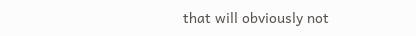that will obviously not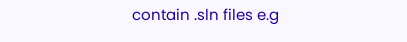contain .sln files e.g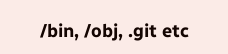/bin, /obj, .git etc